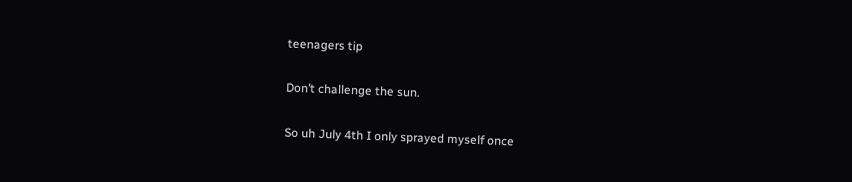teenagers tip

Don’t challenge the sun.

So uh July 4th I only sprayed myself once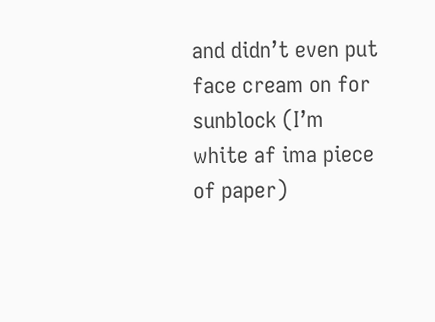and didn’t even put face cream on for sunblock (I’m white af ima piece of paper)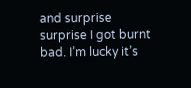and surprise surprise I got burnt bad. I’m lucky it’s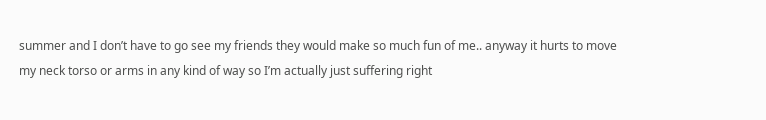summer and I don’t have to go see my friends they would make so much fun of me.. anyway it hurts to move my neck torso or arms in any kind of way so I’m actually just suffering right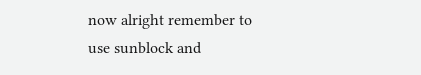now alright remember to use sunblock and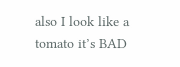also I look like a tomato it’s BAD